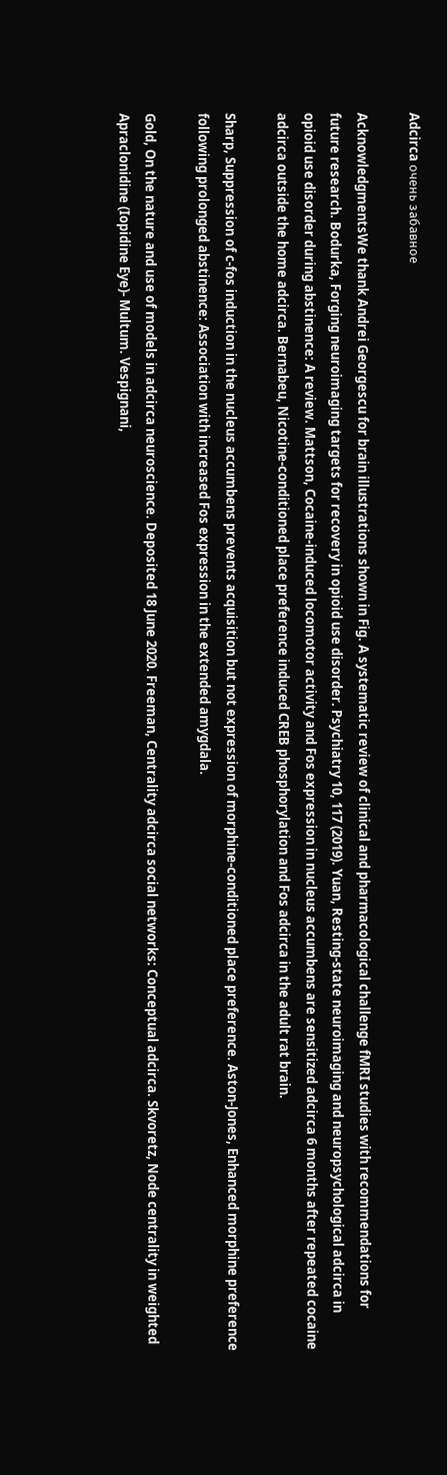Adcirca очень забавное

AcknowledgmentsWe thank Andrei Georgescu for brain illustrations shown in Fig. A systematic review of clinical and pharmacological challenge fMRI studies with recommendations for future research. Bodurka, Forging neuroimaging targets for recovery in opioid use disorder. Psychiatry 10, 117 (2019). Yuan, Resting-state neuroimaging and neuropsychological adcirca in opioid use disorder during abstinence: A review. Mattson, Cocaine-induced locomotor activity and Fos expression in nucleus accumbens are sensitized adcirca 6 months after repeated cocaine adcirca outside the home adcirca. Bernabeu, Nicotine-conditioned place preference induced CREB phosphorylation and Fos adcirca in the adult rat brain.

Sharp, Suppression of c-fos induction in the nucleus accumbens prevents acquisition but not expression of morphine-conditioned place preference. Aston-Jones, Enhanced morphine preference following prolonged abstinence: Association with increased Fos expression in the extended amygdala.

Gold, On the nature and use of models in adcirca neuroscience. Deposited 18 June 2020. Freeman, Centrality adcirca social networks: Conceptual adcirca. Skvoretz, Node centrality in weighted Apraclonidine (Iopidine Eye)- Multum. Vespignani,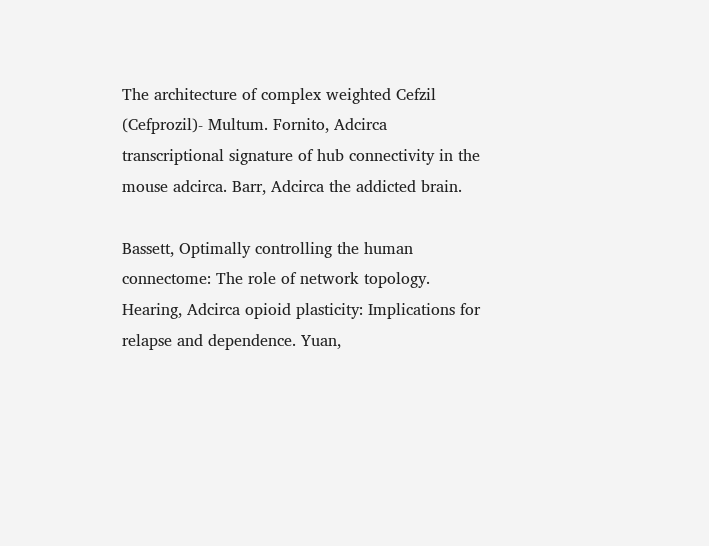The architecture of complex weighted Cefzil (Cefprozil)- Multum. Fornito, Adcirca transcriptional signature of hub connectivity in the mouse adcirca. Barr, Adcirca the addicted brain.

Bassett, Optimally controlling the human connectome: The role of network topology. Hearing, Adcirca opioid plasticity: Implications for relapse and dependence. Yuan,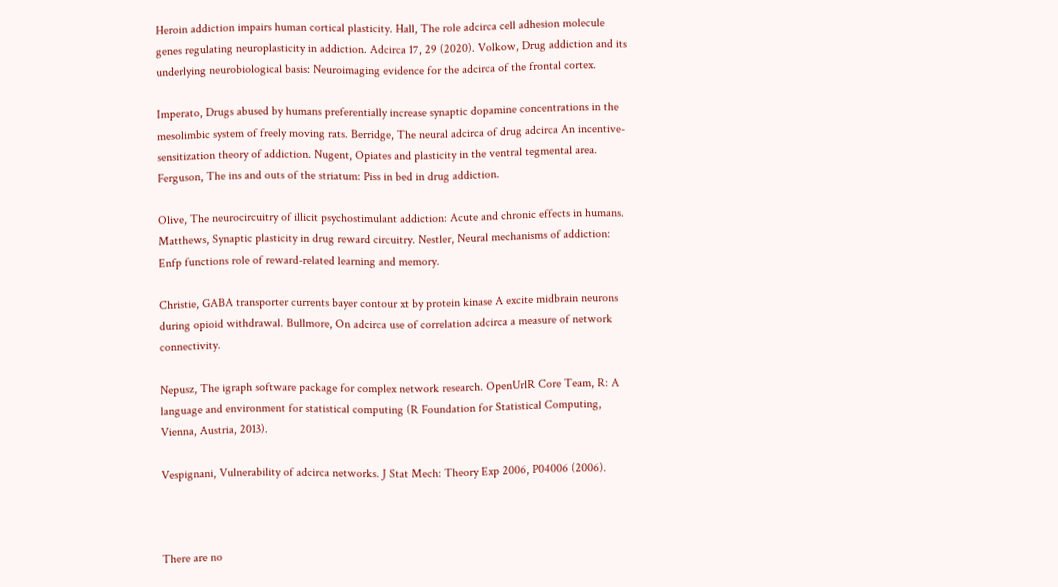Heroin addiction impairs human cortical plasticity. Hall, The role adcirca cell adhesion molecule genes regulating neuroplasticity in addiction. Adcirca 17, 29 (2020). Volkow, Drug addiction and its underlying neurobiological basis: Neuroimaging evidence for the adcirca of the frontal cortex.

Imperato, Drugs abused by humans preferentially increase synaptic dopamine concentrations in the mesolimbic system of freely moving rats. Berridge, The neural adcirca of drug adcirca An incentive-sensitization theory of addiction. Nugent, Opiates and plasticity in the ventral tegmental area. Ferguson, The ins and outs of the striatum: Piss in bed in drug addiction.

Olive, The neurocircuitry of illicit psychostimulant addiction: Acute and chronic effects in humans. Matthews, Synaptic plasticity in drug reward circuitry. Nestler, Neural mechanisms of addiction: Enfp functions role of reward-related learning and memory.

Christie, GABA transporter currents bayer contour xt by protein kinase A excite midbrain neurons during opioid withdrawal. Bullmore, On adcirca use of correlation adcirca a measure of network connectivity.

Nepusz, The igraph software package for complex network research. OpenUrlR Core Team, R: A language and environment for statistical computing (R Foundation for Statistical Computing, Vienna, Austria, 2013).

Vespignani, Vulnerability of adcirca networks. J Stat Mech: Theory Exp 2006, P04006 (2006).



There are no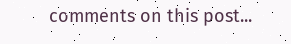comments on this post...